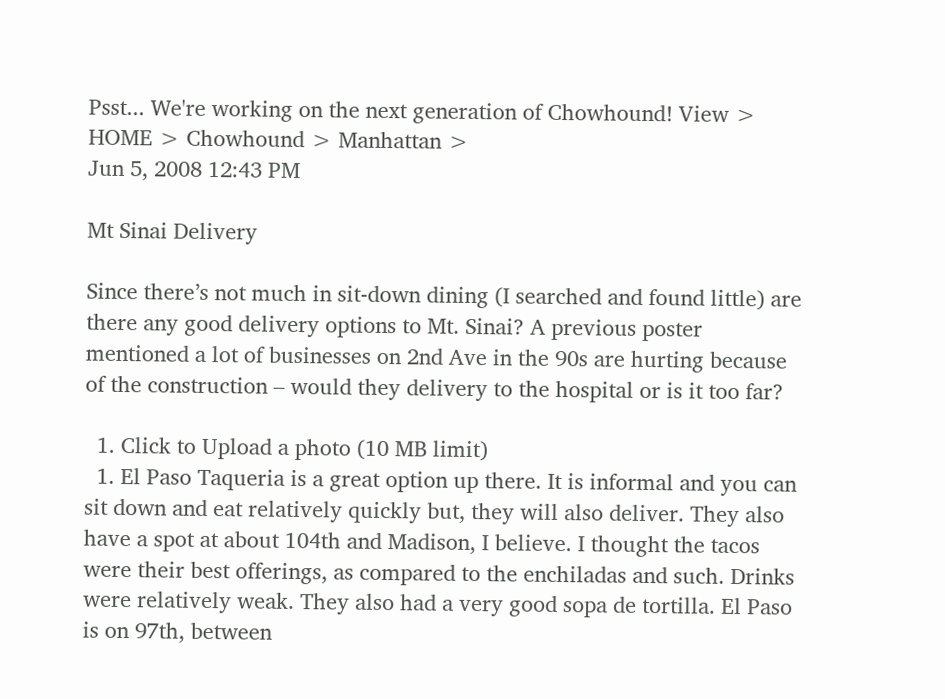Psst... We're working on the next generation of Chowhound! View >
HOME > Chowhound > Manhattan >
Jun 5, 2008 12:43 PM

Mt Sinai Delivery

Since there’s not much in sit-down dining (I searched and found little) are there any good delivery options to Mt. Sinai? A previous poster mentioned a lot of businesses on 2nd Ave in the 90s are hurting because of the construction – would they delivery to the hospital or is it too far?

  1. Click to Upload a photo (10 MB limit)
  1. El Paso Taqueria is a great option up there. It is informal and you can sit down and eat relatively quickly but, they will also deliver. They also have a spot at about 104th and Madison, I believe. I thought the tacos were their best offerings, as compared to the enchiladas and such. Drinks were relatively weak. They also had a very good sopa de tortilla. El Paso is on 97th, between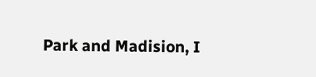Park and Madision, I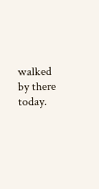walked by there today.